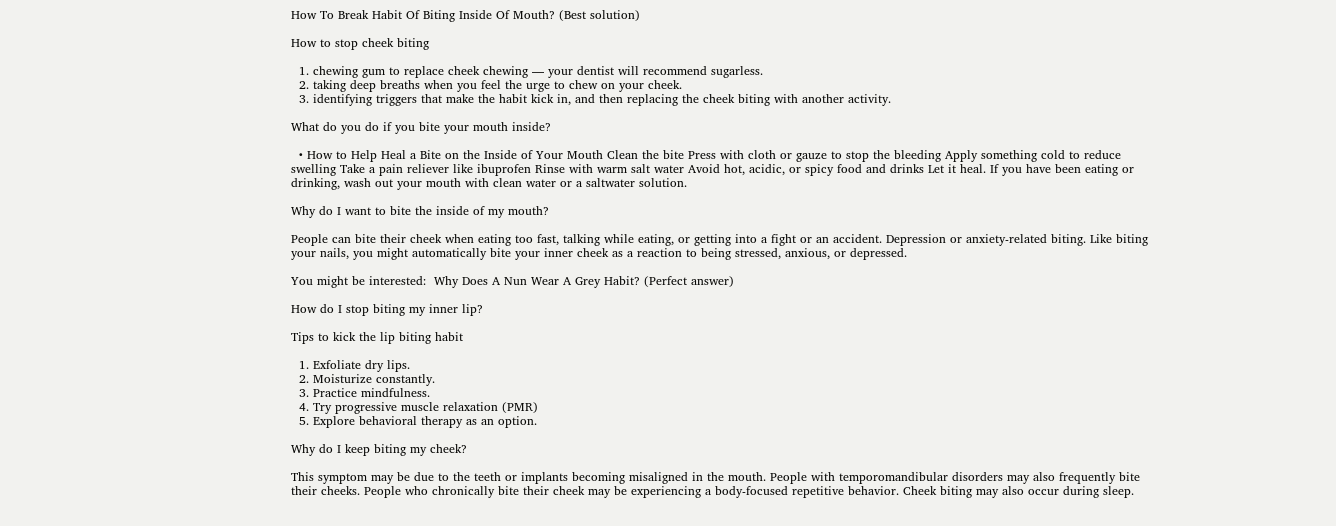How To Break Habit Of Biting Inside Of Mouth? (Best solution)

How to stop cheek biting

  1. chewing gum to replace cheek chewing — your dentist will recommend sugarless.
  2. taking deep breaths when you feel the urge to chew on your cheek.
  3. identifying triggers that make the habit kick in, and then replacing the cheek biting with another activity.

What do you do if you bite your mouth inside?

  • How to Help Heal a Bite on the Inside of Your Mouth Clean the bite Press with cloth or gauze to stop the bleeding Apply something cold to reduce swelling Take a pain reliever like ibuprofen Rinse with warm salt water Avoid hot, acidic, or spicy food and drinks Let it heal. If you have been eating or drinking, wash out your mouth with clean water or a saltwater solution.

Why do I want to bite the inside of my mouth?

People can bite their cheek when eating too fast, talking while eating, or getting into a fight or an accident. Depression or anxiety-related biting. Like biting your nails, you might automatically bite your inner cheek as a reaction to being stressed, anxious, or depressed.

You might be interested:  Why Does A Nun Wear A Grey Habit? (Perfect answer)

How do I stop biting my inner lip?

Tips to kick the lip biting habit

  1. Exfoliate dry lips.
  2. Moisturize constantly.
  3. Practice mindfulness.
  4. Try progressive muscle relaxation (PMR)
  5. Explore behavioral therapy as an option.

Why do I keep biting my cheek?

This symptom may be due to the teeth or implants becoming misaligned in the mouth. People with temporomandibular disorders may also frequently bite their cheeks. People who chronically bite their cheek may be experiencing a body-focused repetitive behavior. Cheek biting may also occur during sleep.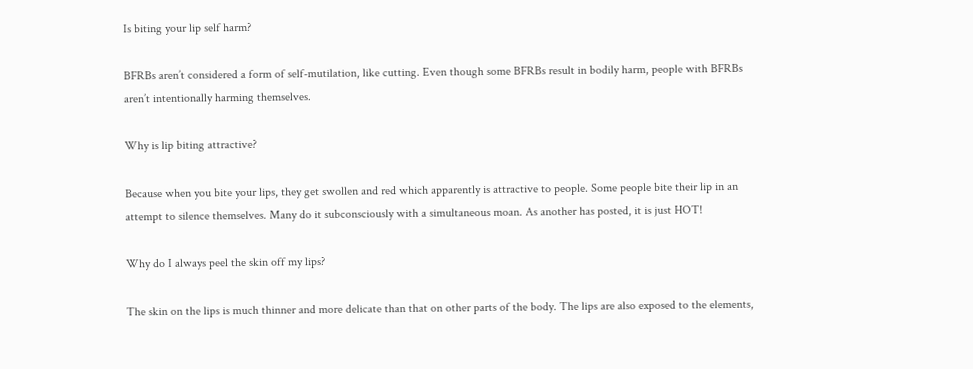Is biting your lip self harm?

BFRBs aren’t considered a form of self-mutilation, like cutting. Even though some BFRBs result in bodily harm, people with BFRBs aren’t intentionally harming themselves.

Why is lip biting attractive?

Because when you bite your lips, they get swollen and red which apparently is attractive to people. Some people bite their lip in an attempt to silence themselves. Many do it subconsciously with a simultaneous moan. As another has posted, it is just HOT!

Why do I always peel the skin off my lips?

The skin on the lips is much thinner and more delicate than that on other parts of the body. The lips are also exposed to the elements,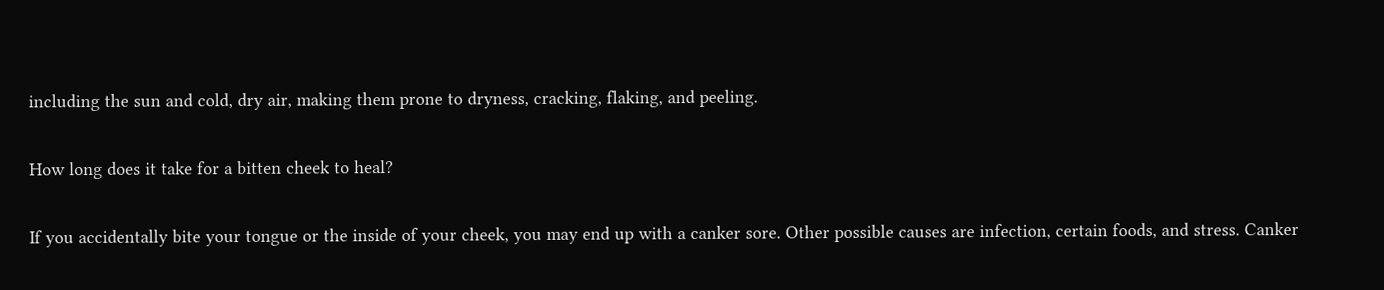including the sun and cold, dry air, making them prone to dryness, cracking, flaking, and peeling.

How long does it take for a bitten cheek to heal?

If you accidentally bite your tongue or the inside of your cheek, you may end up with a canker sore. Other possible causes are infection, certain foods, and stress. Canker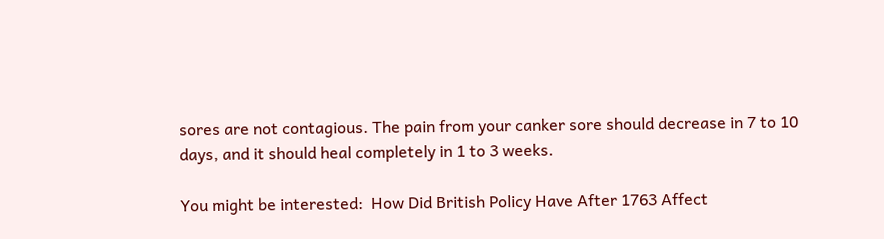sores are not contagious. The pain from your canker sore should decrease in 7 to 10 days, and it should heal completely in 1 to 3 weeks.

You might be interested:  How Did British Policy Have After 1763 Affect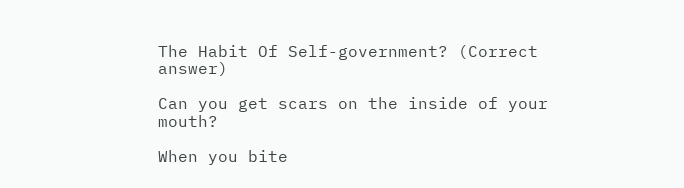The Habit Of Self-government? (Correct answer)

Can you get scars on the inside of your mouth?

When you bite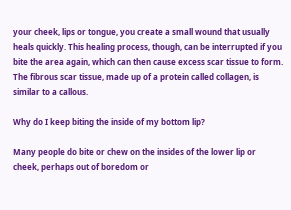your cheek, lips or tongue, you create a small wound that usually heals quickly. This healing process, though, can be interrupted if you bite the area again, which can then cause excess scar tissue to form. The fibrous scar tissue, made up of a protein called collagen, is similar to a callous.

Why do I keep biting the inside of my bottom lip?

Many people do bite or chew on the insides of the lower lip or cheek, perhaps out of boredom or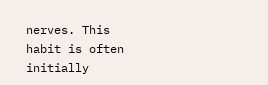nerves. This habit is often initially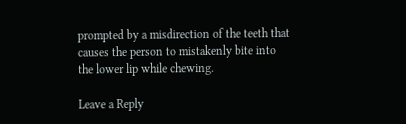prompted by a misdirection of the teeth that causes the person to mistakenly bite into the lower lip while chewing.

Leave a Reply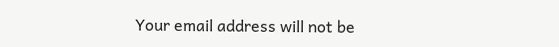Your email address will not be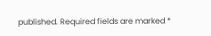published. Required fields are marked *